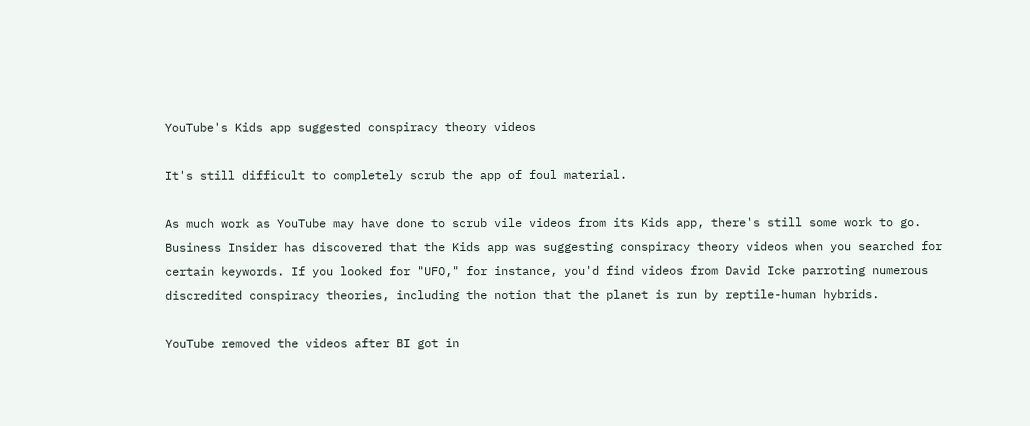YouTube's Kids app suggested conspiracy theory videos

It's still difficult to completely scrub the app of foul material.

As much work as YouTube may have done to scrub vile videos from its Kids app, there's still some work to go. Business Insider has discovered that the Kids app was suggesting conspiracy theory videos when you searched for certain keywords. If you looked for "UFO," for instance, you'd find videos from David Icke parroting numerous discredited conspiracy theories, including the notion that the planet is run by reptile-human hybrids.

YouTube removed the videos after BI got in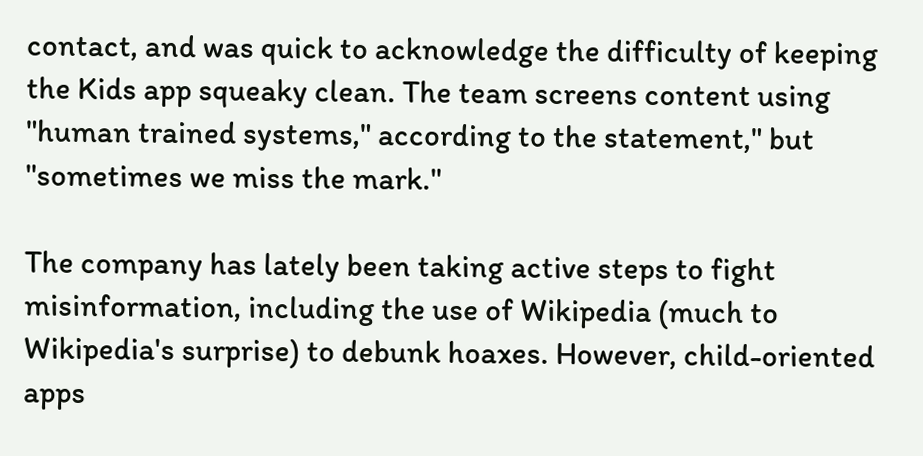contact, and was quick to acknowledge the difficulty of keeping the Kids app squeaky clean. The team screens content using "human trained systems," according to the statement," but "sometimes we miss the mark."

The company has lately been taking active steps to fight misinformation, including the use of Wikipedia (much to Wikipedia's surprise) to debunk hoaxes. However, child-oriented apps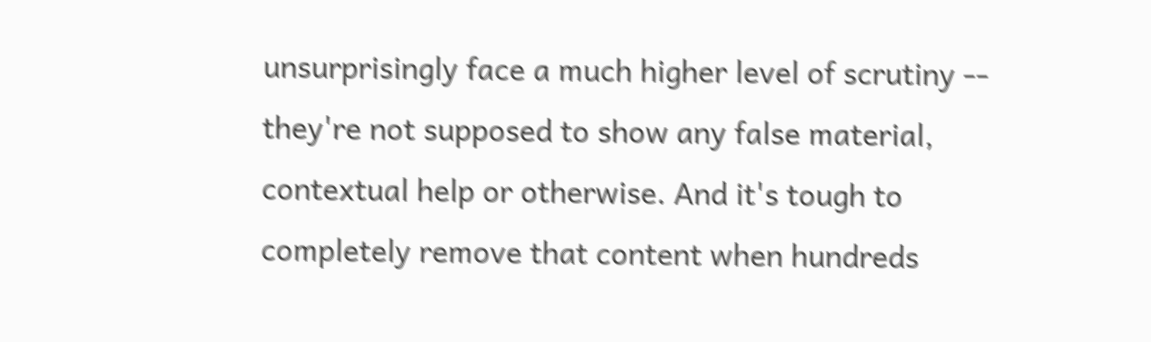unsurprisingly face a much higher level of scrutiny -- they're not supposed to show any false material, contextual help or otherwise. And it's tough to completely remove that content when hundreds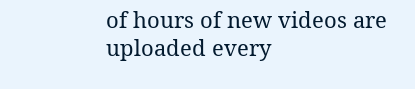of hours of new videos are uploaded every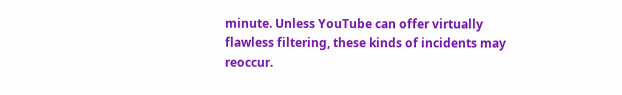minute. Unless YouTube can offer virtually flawless filtering, these kinds of incidents may reoccur.